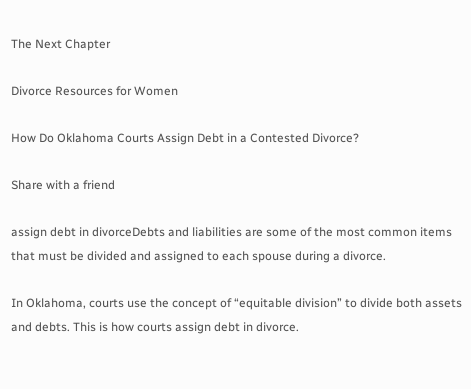The Next Chapter

Divorce Resources for Women

How Do Oklahoma Courts Assign Debt in a Contested Divorce?

Share with a friend

assign debt in divorceDebts and liabilities are some of the most common items that must be divided and assigned to each spouse during a divorce.

In Oklahoma, courts use the concept of “equitable division” to divide both assets and debts. This is how courts assign debt in divorce.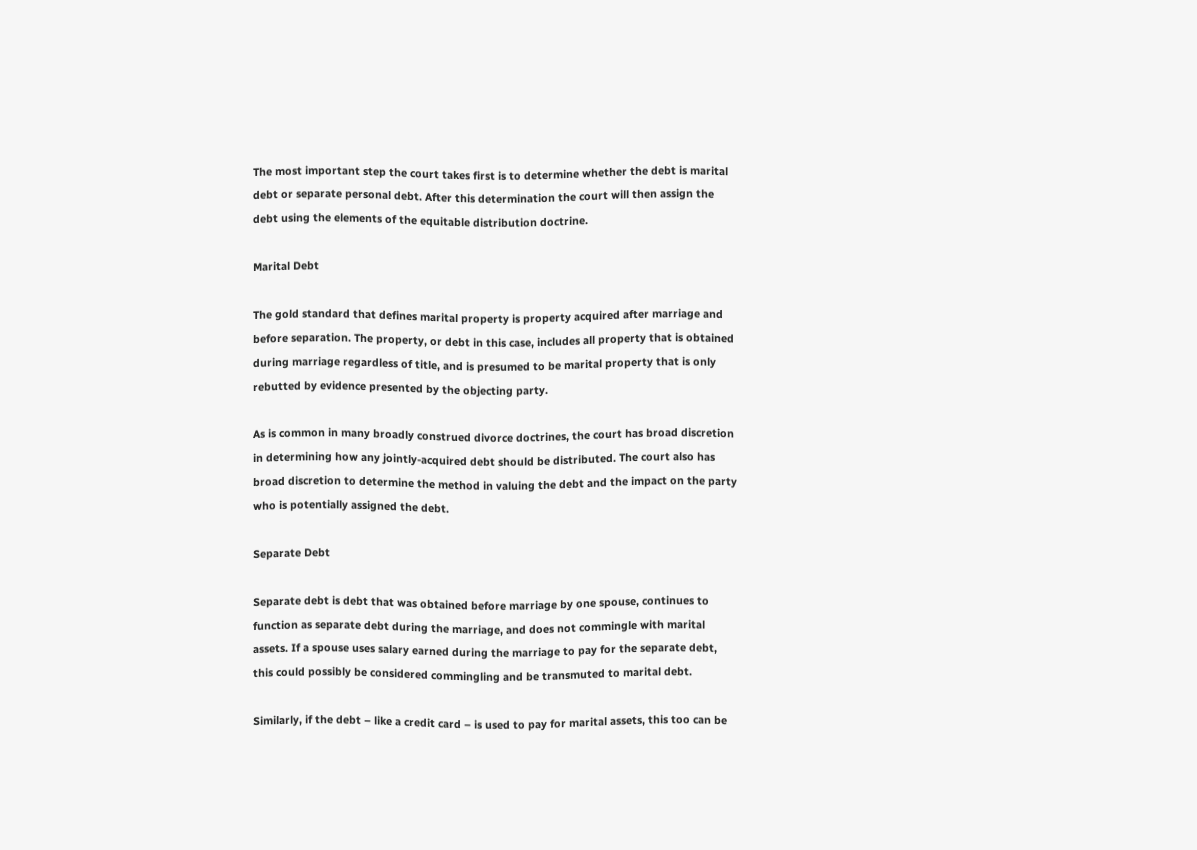The most important step the court takes first is to determine whether the debt is marital debt or separate personal debt. After this determination the court will then assign the debt using the elements of the equitable distribution doctrine.

Marital Debt

The gold standard that defines marital property is property acquired after marriage and before separation. The property, or debt in this case, includes all property that is obtained during marriage regardless of title, and is presumed to be marital property that is only rebutted by evidence presented by the objecting party.

As is common in many broadly construed divorce doctrines, the court has broad discretion in determining how any jointly-acquired debt should be distributed. The court also has broad discretion to determine the method in valuing the debt and the impact on the party who is potentially assigned the debt.

Separate Debt

Separate debt is debt that was obtained before marriage by one spouse, continues to function as separate debt during the marriage, and does not commingle with marital assets. If a spouse uses salary earned during the marriage to pay for the separate debt, this could possibly be considered commingling and be transmuted to marital debt.

Similarly, if the debt – like a credit card – is used to pay for marital assets, this too can be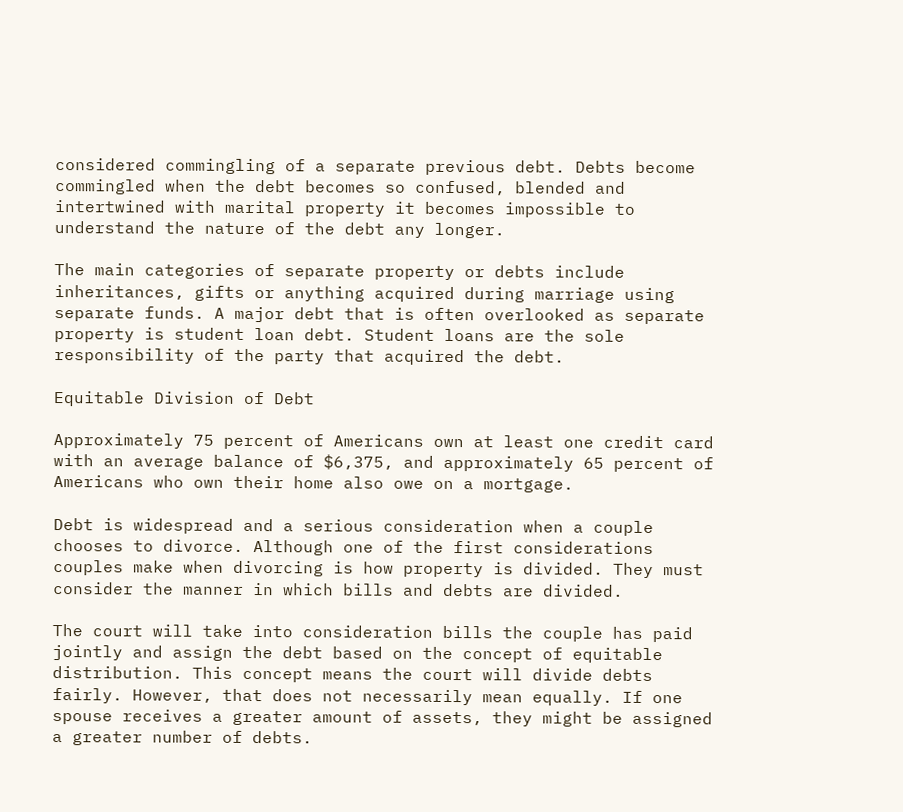considered commingling of a separate previous debt. Debts become commingled when the debt becomes so confused, blended and intertwined with marital property it becomes impossible to understand the nature of the debt any longer.

The main categories of separate property or debts include inheritances, gifts or anything acquired during marriage using separate funds. A major debt that is often overlooked as separate property is student loan debt. Student loans are the sole responsibility of the party that acquired the debt.

Equitable Division of Debt

Approximately 75 percent of Americans own at least one credit card with an average balance of $6,375, and approximately 65 percent of Americans who own their home also owe on a mortgage.

Debt is widespread and a serious consideration when a couple chooses to divorce. Although one of the first considerations couples make when divorcing is how property is divided. They must consider the manner in which bills and debts are divided.

The court will take into consideration bills the couple has paid jointly and assign the debt based on the concept of equitable distribution. This concept means the court will divide debts fairly. However, that does not necessarily mean equally. If one spouse receives a greater amount of assets, they might be assigned a greater number of debts.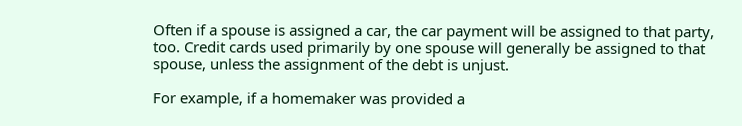Often if a spouse is assigned a car, the car payment will be assigned to that party, too. Credit cards used primarily by one spouse will generally be assigned to that spouse, unless the assignment of the debt is unjust.

For example, if a homemaker was provided a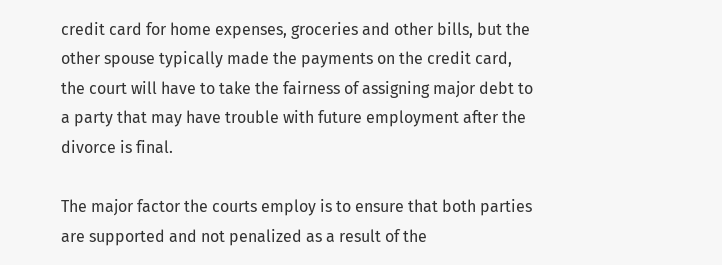credit card for home expenses, groceries and other bills, but the other spouse typically made the payments on the credit card, the court will have to take the fairness of assigning major debt to a party that may have trouble with future employment after the divorce is final.

The major factor the courts employ is to ensure that both parties are supported and not penalized as a result of the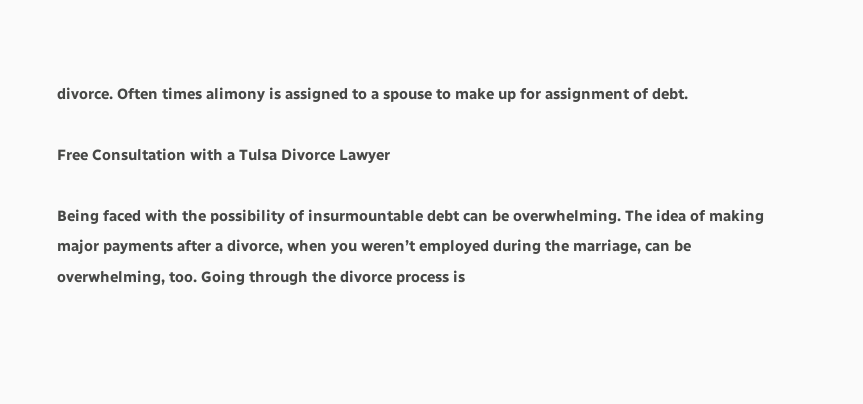divorce. Often times alimony is assigned to a spouse to make up for assignment of debt.

Free Consultation with a Tulsa Divorce Lawyer

Being faced with the possibility of insurmountable debt can be overwhelming. The idea of making major payments after a divorce, when you weren’t employed during the marriage, can be overwhelming, too. Going through the divorce process is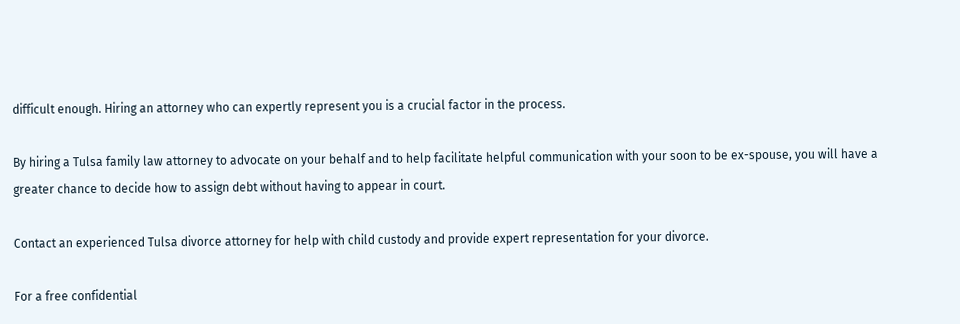difficult enough. Hiring an attorney who can expertly represent you is a crucial factor in the process.

By hiring a Tulsa family law attorney to advocate on your behalf and to help facilitate helpful communication with your soon to be ex-spouse, you will have a greater chance to decide how to assign debt without having to appear in court.

Contact an experienced Tulsa divorce attorney for help with child custody and provide expert representation for your divorce.

For a free confidential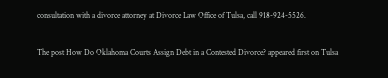consultation with a divorce attorney at Divorce Law Office of Tulsa, call 918-924-5526.


The post How Do Oklahoma Courts Assign Debt in a Contested Divorce? appeared first on Tulsa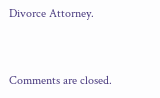Divorce Attorney.


Comments are closed.